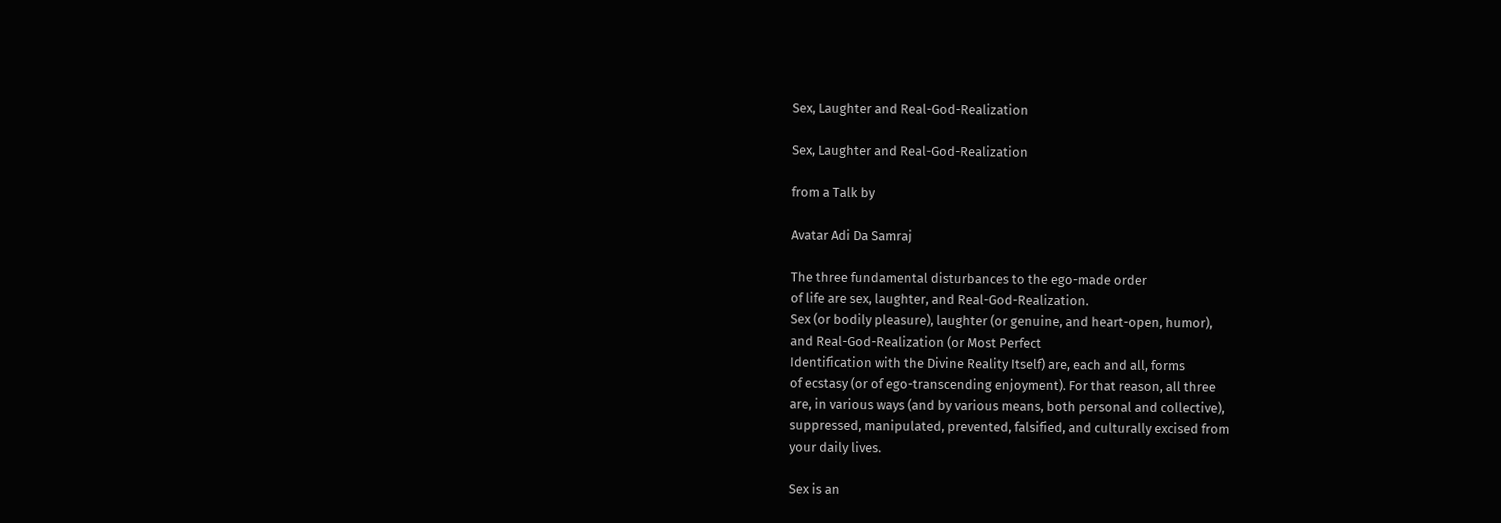Sex, Laughter and Real-God-Realization

Sex, Laughter and Real-God-Realization

from a Talk by

Avatar Adi Da Samraj

The three fundamental disturbances to the ego-made order
of life are sex, laughter, and Real-God-Realization.
Sex (or bodily pleasure), laughter (or genuine, and heart-open, humor),
and Real-God-Realization (or Most Perfect
Identification with the Divine Reality Itself) are, each and all, forms
of ecstasy (or of ego-transcending enjoyment). For that reason, all three
are, in various ways (and by various means, both personal and collective),
suppressed, manipulated, prevented, falsified, and culturally excised from
your daily lives.

Sex is an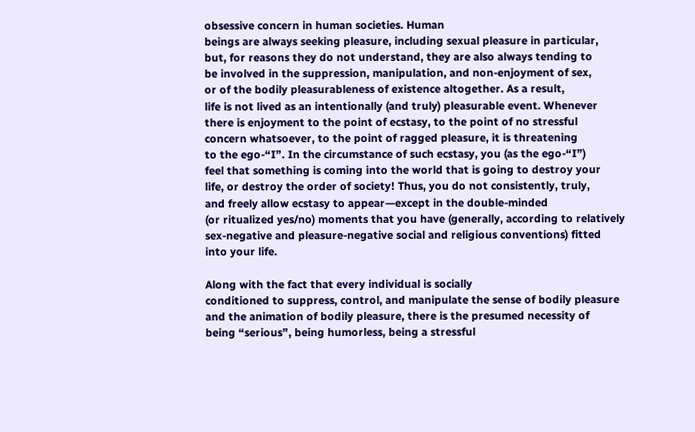obsessive concern in human societies. Human
beings are always seeking pleasure, including sexual pleasure in particular,
but, for reasons they do not understand, they are also always tending to
be involved in the suppression, manipulation, and non-enjoyment of sex,
or of the bodily pleasurableness of existence altogether. As a result,
life is not lived as an intentionally (and truly) pleasurable event. Whenever
there is enjoyment to the point of ecstasy, to the point of no stressful
concern whatsoever, to the point of ragged pleasure, it is threatening
to the ego-“I”. In the circumstance of such ecstasy, you (as the ego-“I”)
feel that something is coming into the world that is going to destroy your
life, or destroy the order of society! Thus, you do not consistently, truly,
and freely allow ecstasy to appear—except in the double-minded
(or ritualized yes/no) moments that you have (generally, according to relatively
sex-negative and pleasure-negative social and religious conventions) fitted
into your life.

Along with the fact that every individual is socially
conditioned to suppress, control, and manipulate the sense of bodily pleasure
and the animation of bodily pleasure, there is the presumed necessity of
being “serious”, being humorless, being a stressful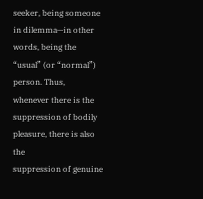seeker, being someone
in dilemma—in other words, being the “usual” (or “normal”) person. Thus,
whenever there is the suppression of bodily pleasure, there is also the
suppression of genuine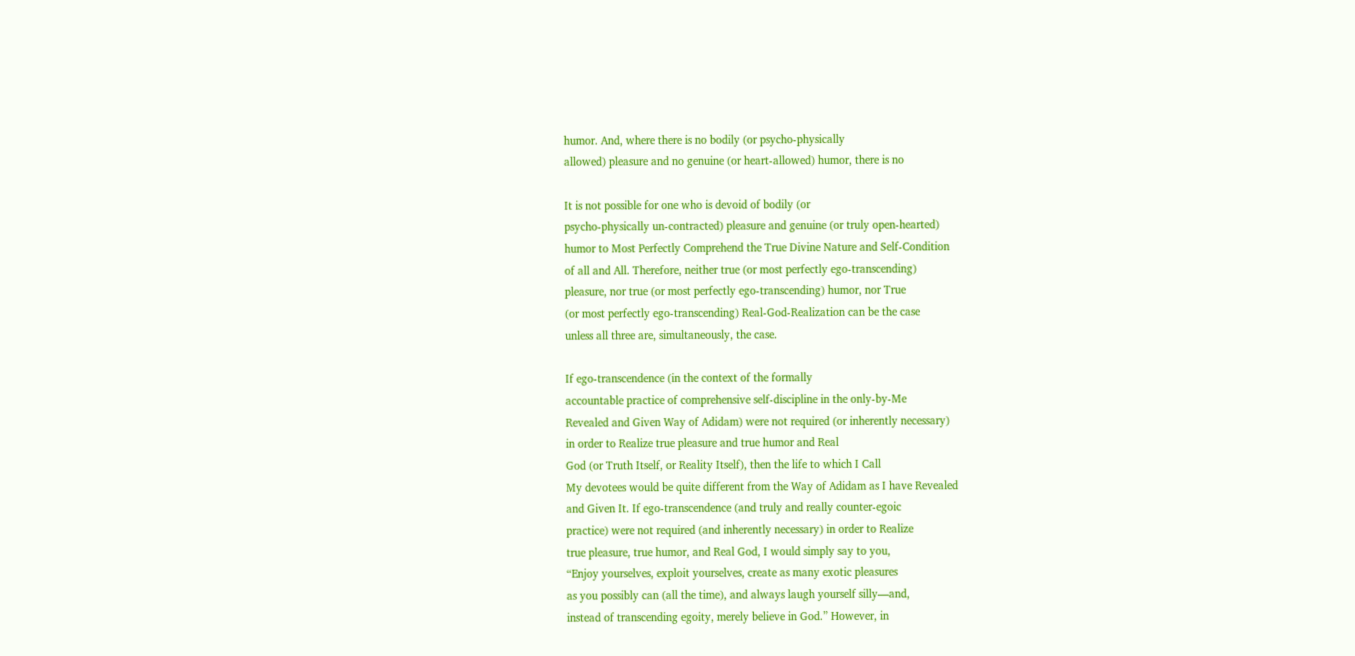humor. And, where there is no bodily (or psycho-physically
allowed) pleasure and no genuine (or heart-allowed) humor, there is no

It is not possible for one who is devoid of bodily (or
psycho-physically un-contracted) pleasure and genuine (or truly open-hearted)
humor to Most Perfectly Comprehend the True Divine Nature and Self-Condition
of all and All. Therefore, neither true (or most perfectly ego-transcending)
pleasure, nor true (or most perfectly ego-transcending) humor, nor True
(or most perfectly ego-transcending) Real-God-Realization can be the case
unless all three are, simultaneously, the case.

If ego-transcendence (in the context of the formally
accountable practice of comprehensive self-discipline in the only-by-Me
Revealed and Given Way of Adidam) were not required (or inherently necessary)
in order to Realize true pleasure and true humor and Real
God (or Truth Itself, or Reality Itself), then the life to which I Call
My devotees would be quite different from the Way of Adidam as I have Revealed
and Given It. If ego-transcendence (and truly and really counter-egoic
practice) were not required (and inherently necessary) in order to Realize
true pleasure, true humor, and Real God, I would simply say to you,
“Enjoy yourselves, exploit yourselves, create as many exotic pleasures
as you possibly can (all the time), and always laugh yourself silly—and,
instead of transcending egoity, merely believe in God.” However, in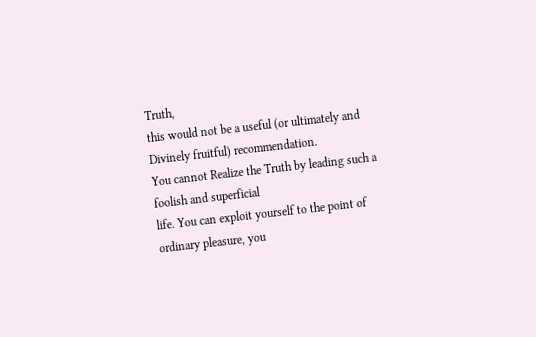Truth,
this would not be a useful (or ultimately and Divinely fruitful) recommendation.
You cannot Realize the Truth by leading such a foolish and superficial
life. You can exploit yourself to the point of ordinary pleasure, you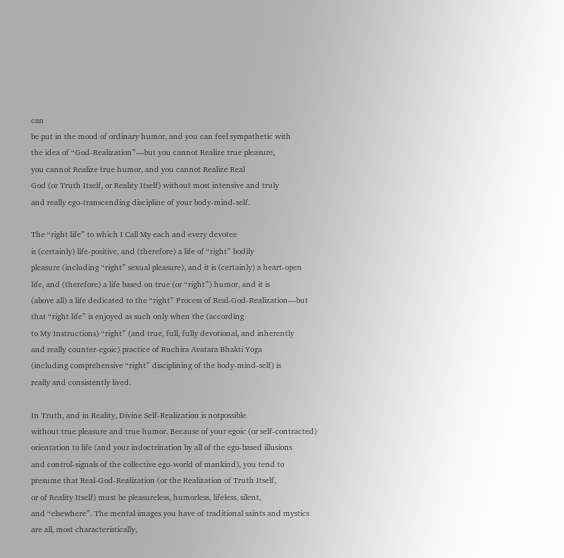can
be put in the mood of ordinary humor, and you can feel sympathetic with
the idea of “God-Realization”—but you cannot Realize true pleasure,
you cannot Realize true humor, and you cannot Realize Real
God (or Truth Itself, or Reality Itself) without most intensive and truly
and really ego-transcending discipline of your body-mind-self.

The “right life” to which I Call My each and every devotee
is (certainly) life-positive, and (therefore) a life of “right” bodily
pleasure (including “right” sexual pleasure), and it is (certainly) a heart-open
life, and (therefore) a life based on true (or “right”) humor, and it is
(above all) a life dedicated to the “right” Process of Real-God-Realization—but
that “right life” is enjoyed as such only when the (according
to My Instructions) “right” (and true, full, fully devotional, and inherently
and really counter-egoic) practice of Ruchira Avatara Bhakti Yoga
(including comprehensive “right” disciplining of the body-mind-self) is
really and consistently lived.

In Truth, and in Reality, Divine Self-Realization is notpossible
without true pleasure and true humor. Because of your egoic (or self-contracted)
orientation to life (and your indoctrination by all of the ego-based illusions
and control-signals of the collective ego-world of mankind), you tend to
presume that Real-God-Realization (or the Realization of Truth Itself,
or of Reality Itself) must be pleasureless, humorless, lifeless, silent,
and “elsewhere”. The mental images you have of traditional saints and mystics
are all, most characteristically,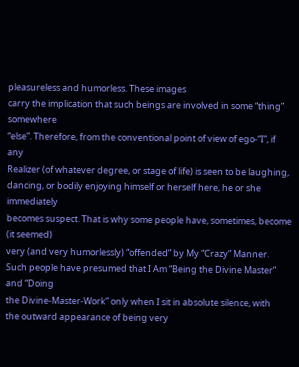pleasureless and humorless. These images
carry the implication that such beings are involved in some “thing” somewhere
“else”. Therefore, from the conventional point of view of ego-“I”, if any
Realizer (of whatever degree, or stage of life) is seen to be laughing,
dancing, or bodily enjoying himself or herself here, he or she immediately
becomes suspect. That is why some people have, sometimes, become (it seemed)
very (and very humorlessly) “offended” by My “Crazy” Manner.
Such people have presumed that I Am “Being the Divine Master” and “Doing
the Divine-Master-Work” only when I sit in absolute silence, with
the outward appearance of being very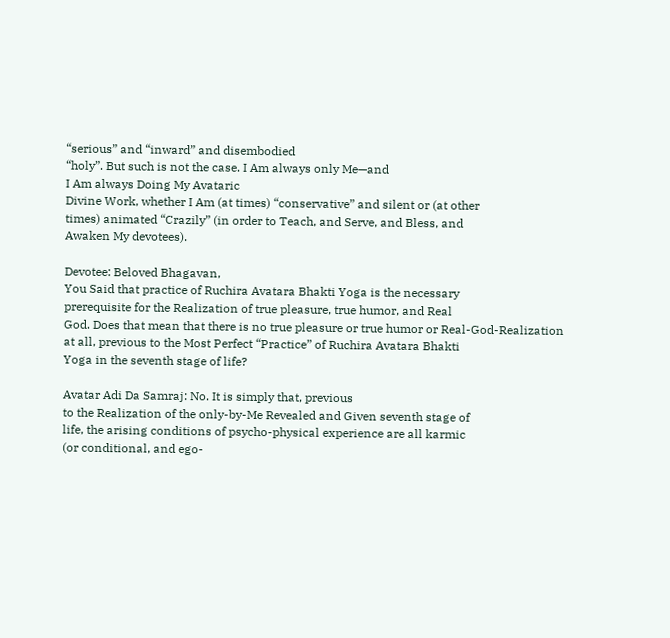“serious” and “inward” and disembodied
“holy”. But such is not the case. I Am always only Me—and
I Am always Doing My Avataric
Divine Work, whether I Am (at times) “conservative” and silent or (at other
times) animated “Crazily” (in order to Teach, and Serve, and Bless, and
Awaken My devotees).

Devotee: Beloved Bhagavan,
You Said that practice of Ruchira Avatara Bhakti Yoga is the necessary
prerequisite for the Realization of true pleasure, true humor, and Real
God. Does that mean that there is no true pleasure or true humor or Real-God-Realization
at all, previous to the Most Perfect “Practice” of Ruchira Avatara Bhakti
Yoga in the seventh stage of life?

Avatar Adi Da Samraj: No. It is simply that, previous
to the Realization of the only-by-Me Revealed and Given seventh stage of
life, the arising conditions of psycho-physical experience are all karmic
(or conditional, and ego-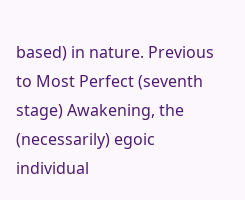based) in nature. Previous to Most Perfect (seventh
stage) Awakening, the (necessarily) egoic individual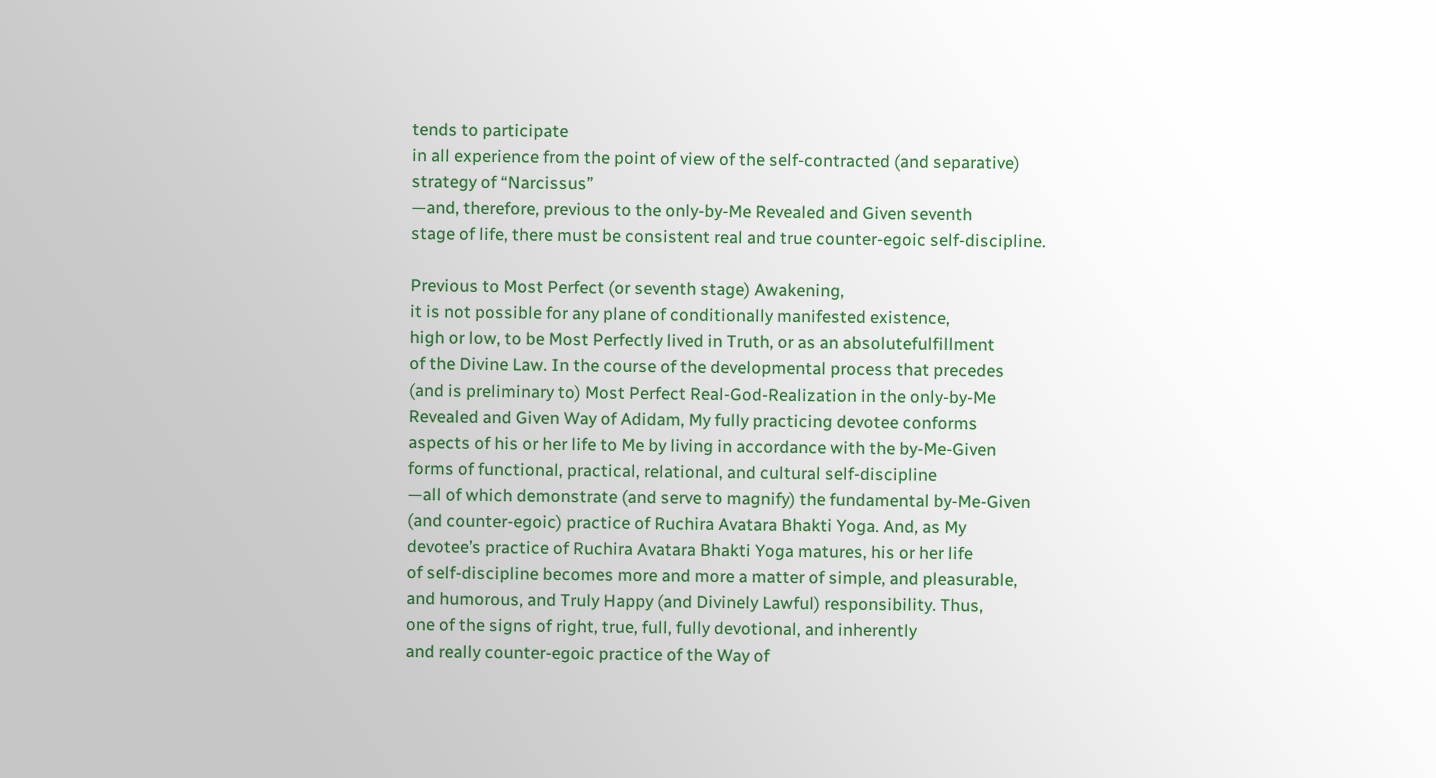tends to participate
in all experience from the point of view of the self-contracted (and separative)
strategy of “Narcissus”
—and, therefore, previous to the only-by-Me Revealed and Given seventh
stage of life, there must be consistent real and true counter-egoic self-discipline.

Previous to Most Perfect (or seventh stage) Awakening,
it is not possible for any plane of conditionally manifested existence,
high or low, to be Most Perfectly lived in Truth, or as an absolutefulfillment
of the Divine Law. In the course of the developmental process that precedes
(and is preliminary to) Most Perfect Real-God-Realization in the only-by-Me
Revealed and Given Way of Adidam, My fully practicing devotee conforms
aspects of his or her life to Me by living in accordance with the by-Me-Given
forms of functional, practical, relational, and cultural self-discipline
—all of which demonstrate (and serve to magnify) the fundamental by-Me-Given
(and counter-egoic) practice of Ruchira Avatara Bhakti Yoga. And, as My
devotee’s practice of Ruchira Avatara Bhakti Yoga matures, his or her life
of self-discipline becomes more and more a matter of simple, and pleasurable,
and humorous, and Truly Happy (and Divinely Lawful) responsibility. Thus,
one of the signs of right, true, full, fully devotional, and inherently
and really counter-egoic practice of the Way of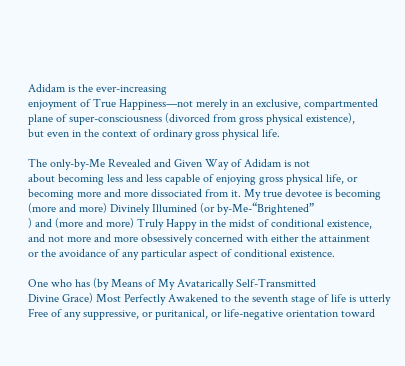Adidam is the ever-increasing
enjoyment of True Happiness—not merely in an exclusive, compartmented
plane of super-consciousness (divorced from gross physical existence),
but even in the context of ordinary gross physical life.

The only-by-Me Revealed and Given Way of Adidam is not
about becoming less and less capable of enjoying gross physical life, or
becoming more and more dissociated from it. My true devotee is becoming
(more and more) Divinely Illumined (or by-Me-“Brightened”
) and (more and more) Truly Happy in the midst of conditional existence,
and not more and more obsessively concerned with either the attainment
or the avoidance of any particular aspect of conditional existence.

One who has (by Means of My Avatarically Self-Transmitted
Divine Grace) Most Perfectly Awakened to the seventh stage of life is utterly
Free of any suppressive, or puritanical, or life-negative orientation toward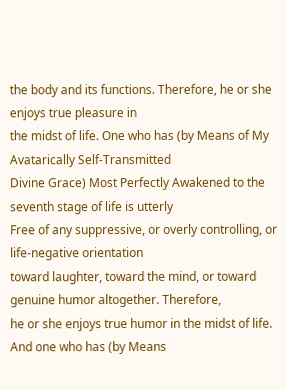the body and its functions. Therefore, he or she enjoys true pleasure in
the midst of life. One who has (by Means of My Avatarically Self-Transmitted
Divine Grace) Most Perfectly Awakened to the seventh stage of life is utterly
Free of any suppressive, or overly controlling, or life-negative orientation
toward laughter, toward the mind, or toward genuine humor altogether. Therefore,
he or she enjoys true humor in the midst of life. And one who has (by Means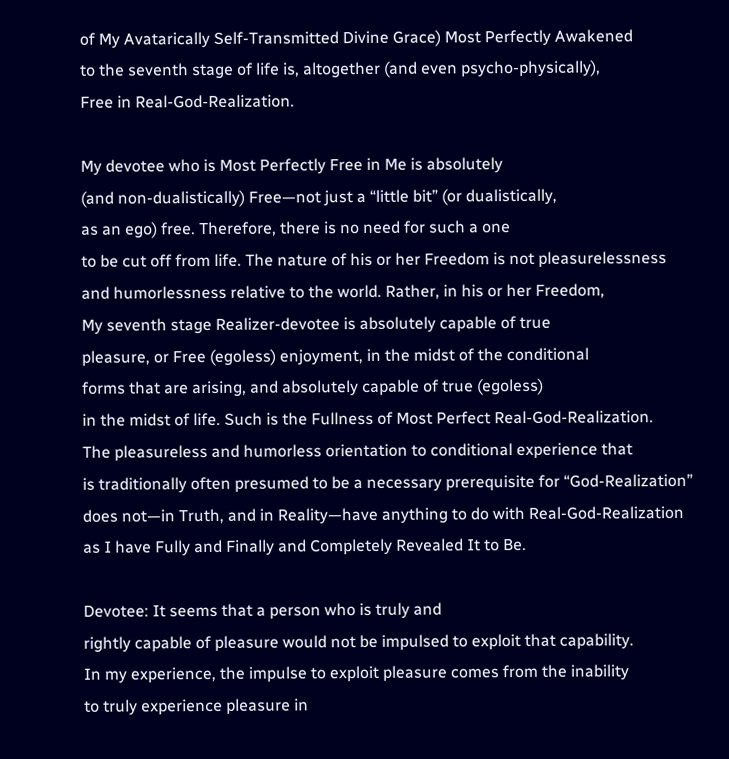of My Avatarically Self-Transmitted Divine Grace) Most Perfectly Awakened
to the seventh stage of life is, altogether (and even psycho-physically),
Free in Real-God-Realization.

My devotee who is Most Perfectly Free in Me is absolutely
(and non-dualistically) Free—not just a “little bit” (or dualistically,
as an ego) free. Therefore, there is no need for such a one
to be cut off from life. The nature of his or her Freedom is not pleasurelessness
and humorlessness relative to the world. Rather, in his or her Freedom,
My seventh stage Realizer-devotee is absolutely capable of true
pleasure, or Free (egoless) enjoyment, in the midst of the conditional
forms that are arising, and absolutely capable of true (egoless)
in the midst of life. Such is the Fullness of Most Perfect Real-God-Realization.
The pleasureless and humorless orientation to conditional experience that
is traditionally often presumed to be a necessary prerequisite for “God-Realization”
does not—in Truth, and in Reality—have anything to do with Real-God-Realization
as I have Fully and Finally and Completely Revealed It to Be.

Devotee: It seems that a person who is truly and
rightly capable of pleasure would not be impulsed to exploit that capability.
In my experience, the impulse to exploit pleasure comes from the inability
to truly experience pleasure in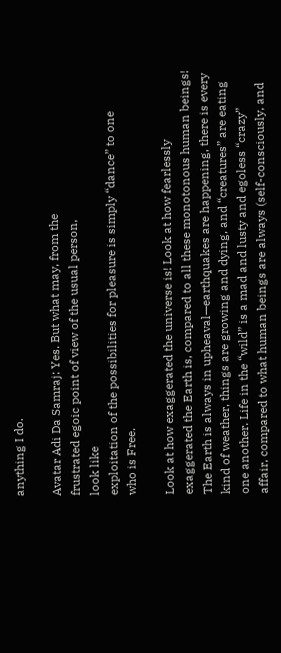anything I do.

Avatar Adi Da Samraj: Yes. But what may, from the
frustrated egoic point of view of the usual person,
look like
exploitation of the possibilities for pleasure is simply “dance” to one
who is Free.

Look at how exaggerated the universe is! Look at how fearlessly
exaggerated the Earth is, compared to all these monotonous human beings!
The Earth is always in upheaval—earthquakes are happening, there is every
kind of weather, things are growing and dying, and “creatures” are eating
one another. Life in the “wild” is a mad and lusty and egoless “crazy”
affair, compared to what human beings are always (self-consciously, and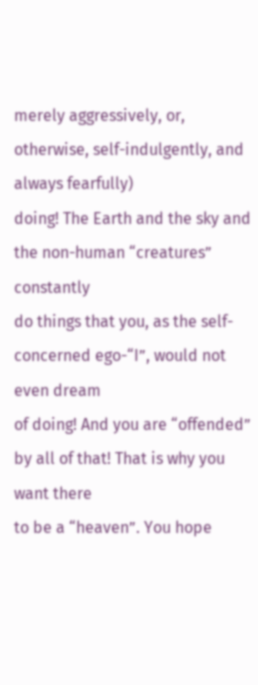merely aggressively, or, otherwise, self-indulgently, and always fearfully)
doing! The Earth and the sky and the non-human “creatures” constantly
do things that you, as the self-concerned ego-“I”, would not even dream
of doing! And you are “offended” by all of that! That is why you want there
to be a “heaven”. You hope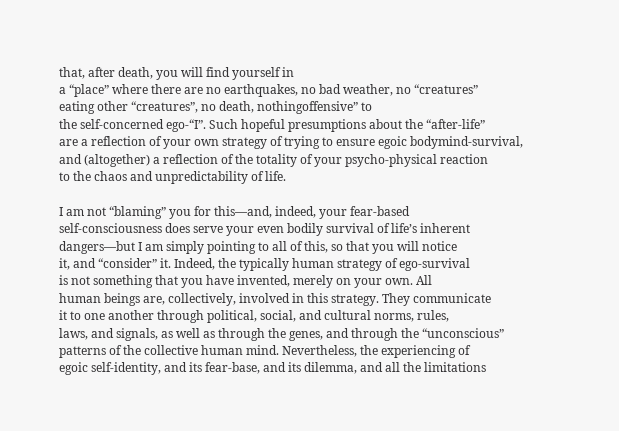that, after death, you will find yourself in
a “place” where there are no earthquakes, no bad weather, no “creatures”
eating other “creatures”, no death, nothingoffensive” to
the self-concerned ego-“I”. Such hopeful presumptions about the “after-life”
are a reflection of your own strategy of trying to ensure egoic bodymind-survival,
and (altogether) a reflection of the totality of your psycho-physical reaction
to the chaos and unpredictability of life.

I am not “blaming” you for this—and, indeed, your fear-based
self-consciousness does serve your even bodily survival of life’s inherent
dangers—but I am simply pointing to all of this, so that you will notice
it, and “consider” it. Indeed, the typically human strategy of ego-survival
is not something that you have invented, merely on your own. All
human beings are, collectively, involved in this strategy. They communicate
it to one another through political, social, and cultural norms, rules,
laws, and signals, as well as through the genes, and through the “unconscious”
patterns of the collective human mind. Nevertheless, the experiencing of
egoic self-identity, and its fear-base, and its dilemma, and all the limitations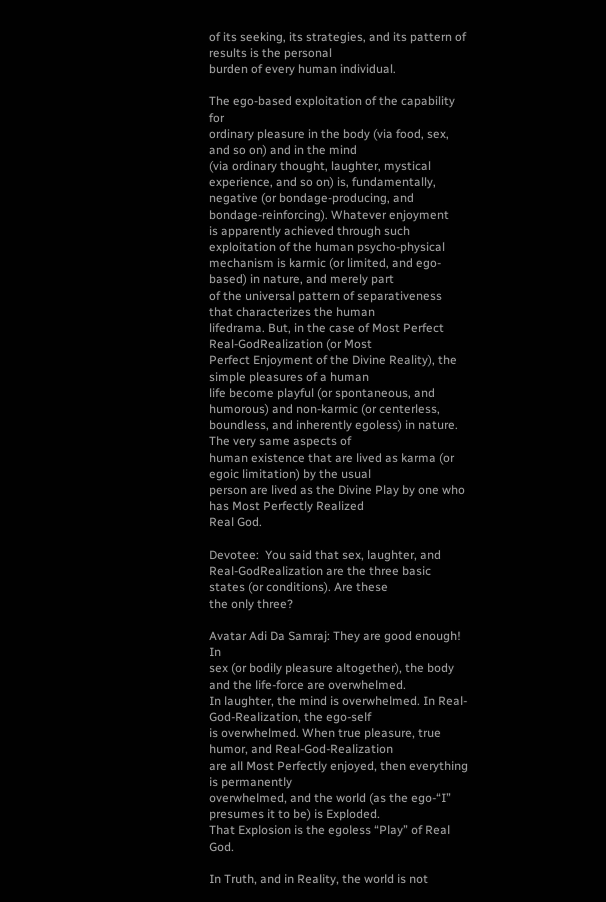of its seeking, its strategies, and its pattern of results is the personal
burden of every human individual.

The ego-based exploitation of the capability for
ordinary pleasure in the body (via food, sex, and so on) and in the mind
(via ordinary thought, laughter, mystical experience, and so on) is, fundamentally,
negative (or bondage-producing, and bondage-reinforcing). Whatever enjoyment
is apparently achieved through such exploitation of the human psycho-physical
mechanism is karmic (or limited, and ego-based) in nature, and merely part
of the universal pattern of separativeness that characterizes the human
lifedrama. But, in the case of Most Perfect Real-GodRealization (or Most
Perfect Enjoyment of the Divine Reality), the simple pleasures of a human
life become playful (or spontaneous, and humorous) and non-karmic (or centerless,
boundless, and inherently egoless) in nature. The very same aspects of
human existence that are lived as karma (or egoic limitation) by the usual
person are lived as the Divine Play by one who has Most Perfectly Realized
Real God.

Devotee:  You said that sex, laughter, and
Real-GodRealization are the three basic states (or conditions). Are these
the only three?

Avatar Adi Da Samraj: They are good enough! In
sex (or bodily pleasure altogether), the body and the life-force are overwhelmed.
In laughter, the mind is overwhelmed. In Real-God-Realization, the ego-self
is overwhelmed. When true pleasure, true humor, and Real-God-Realization
are all Most Perfectly enjoyed, then everything is permanently
overwhelmed, and the world (as the ego-“I” presumes it to be) is Exploded.
That Explosion is the egoless “Play” of Real God.

In Truth, and in Reality, the world is not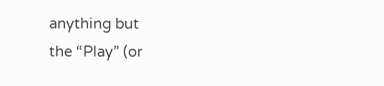anything but
the “Play” (or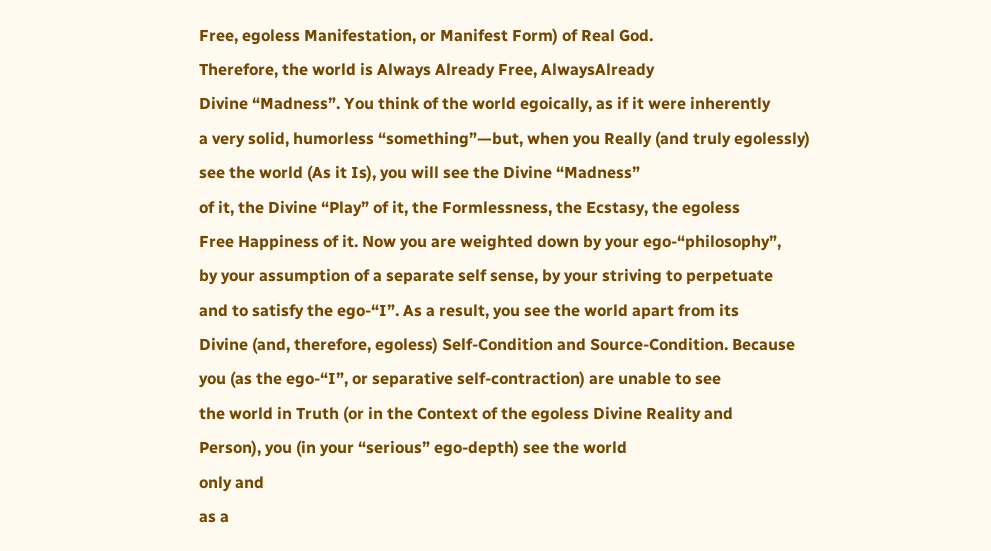Free, egoless Manifestation, or Manifest Form) of Real God.
Therefore, the world is Always Already Free, AlwaysAlready
Divine “Madness”. You think of the world egoically, as if it were inherently
a very solid, humorless “something”—but, when you Really (and truly egolessly)
see the world (As it Is), you will see the Divine “Madness”
of it, the Divine “Play” of it, the Formlessness, the Ecstasy, the egoless
Free Happiness of it. Now you are weighted down by your ego-“philosophy”,
by your assumption of a separate self sense, by your striving to perpetuate
and to satisfy the ego-“I”. As a result, you see the world apart from its
Divine (and, therefore, egoless) Self-Condition and Source-Condition. Because
you (as the ego-“I”, or separative self-contraction) are unable to see
the world in Truth (or in the Context of the egoless Divine Reality and
Person), you (in your “serious” ego-depth) see the world
only and
as a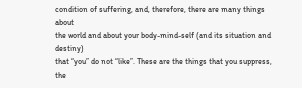condition of suffering, and, therefore, there are many things about
the world and about your body-mind-self (and its situation and destiny)
that “you” do not “like”. These are the things that you suppress, the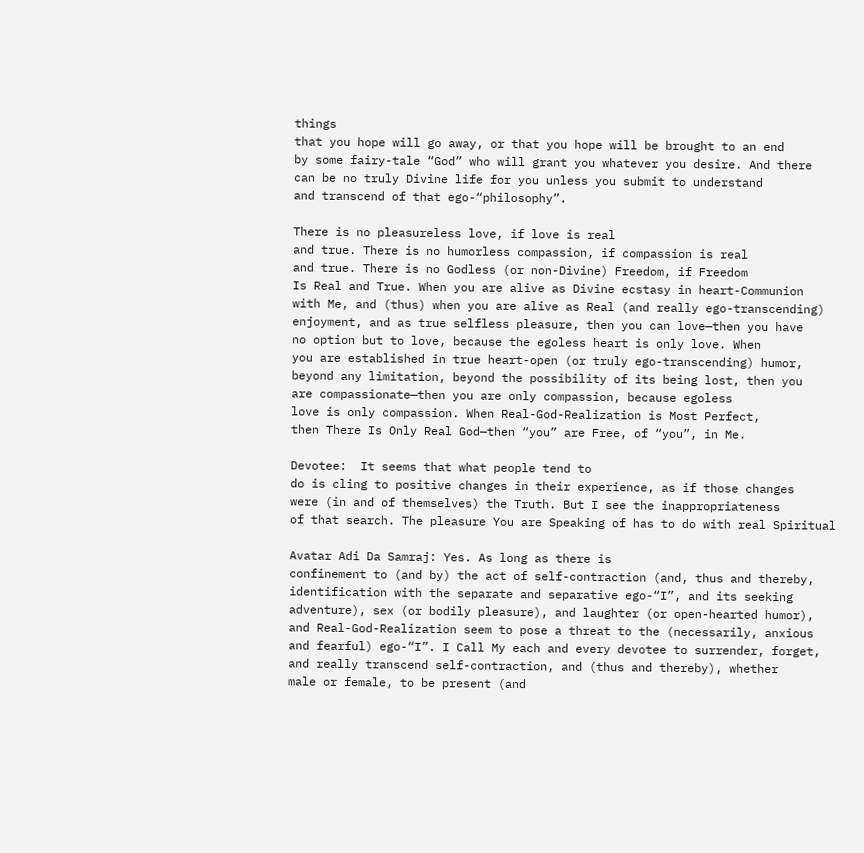things
that you hope will go away, or that you hope will be brought to an end
by some fairy-tale “God” who will grant you whatever you desire. And there
can be no truly Divine life for you unless you submit to understand
and transcend of that ego-“philosophy”.

There is no pleasureless love, if love is real
and true. There is no humorless compassion, if compassion is real
and true. There is no Godless (or non-Divine) Freedom, if Freedom
Is Real and True. When you are alive as Divine ecstasy in heart-Communion
with Me, and (thus) when you are alive as Real (and really ego-transcending)
enjoyment, and as true selfless pleasure, then you can love—then you have
no option but to love, because the egoless heart is only love. When
you are established in true heart-open (or truly ego-transcending) humor,
beyond any limitation, beyond the possibility of its being lost, then you
are compassionate—then you are only compassion, because egoless
love is only compassion. When Real-God-Realization is Most Perfect,
then There Is Only Real God—then “you” are Free, of “you”, in Me.

Devotee:  It seems that what people tend to
do is cling to positive changes in their experience, as if those changes
were (in and of themselves) the Truth. But I see the inappropriateness
of that search. The pleasure You are Speaking of has to do with real Spiritual

Avatar Adi Da Samraj: Yes. As long as there is
confinement to (and by) the act of self-contraction (and, thus and thereby,
identification with the separate and separative ego-“I”, and its seeking
adventure), sex (or bodily pleasure), and laughter (or open-hearted humor),
and Real-God-Realization seem to pose a threat to the (necessarily, anxious
and fearful) ego-“I”. I Call My each and every devotee to surrender, forget,
and really transcend self-contraction, and (thus and thereby), whether
male or female, to be present (and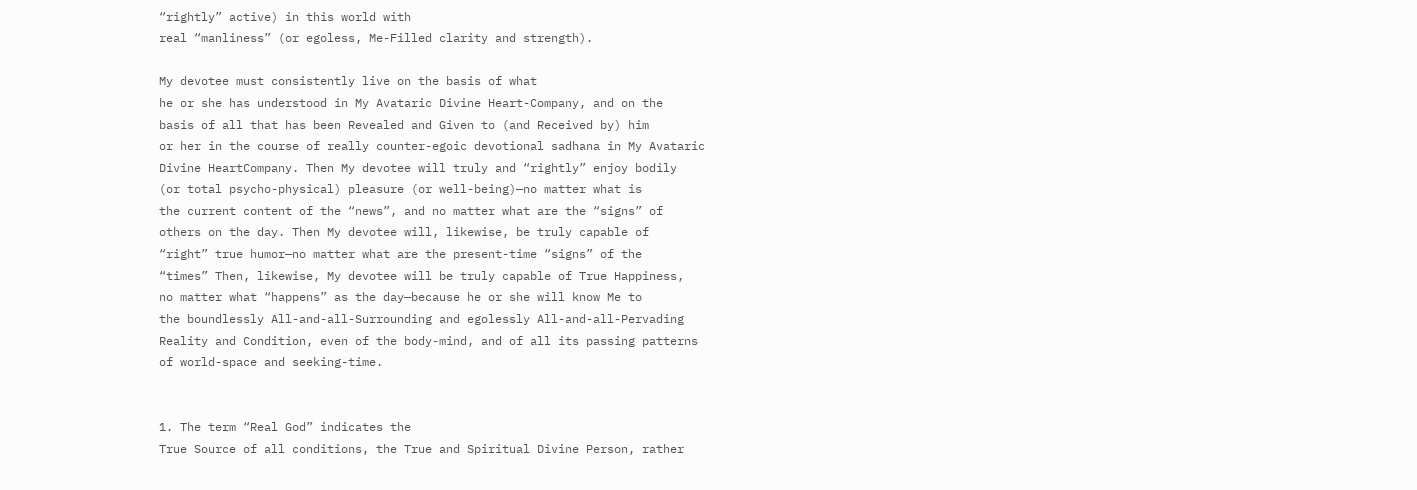“rightly” active) in this world with
real “manliness” (or egoless, Me-Filled clarity and strength).

My devotee must consistently live on the basis of what
he or she has understood in My Avataric Divine Heart-Company, and on the
basis of all that has been Revealed and Given to (and Received by) him
or her in the course of really counter-egoic devotional sadhana in My Avataric
Divine HeartCompany. Then My devotee will truly and “rightly” enjoy bodily
(or total psycho-physical) pleasure (or well-being)—no matter what is
the current content of the “news”, and no matter what are the “signs” of
others on the day. Then My devotee will, likewise, be truly capable of
“right” true humor—no matter what are the present-time “signs” of the
“times” Then, likewise, My devotee will be truly capable of True Happiness,
no matter what “happens” as the day—because he or she will know Me to
the boundlessly All-and-all-Surrounding and egolessly All-and-all-Pervading
Reality and Condition, even of the body-mind, and of all its passing patterns
of world-space and seeking-time.


1. The term “Real God” indicates the
True Source of all conditions, the True and Spiritual Divine Person, rather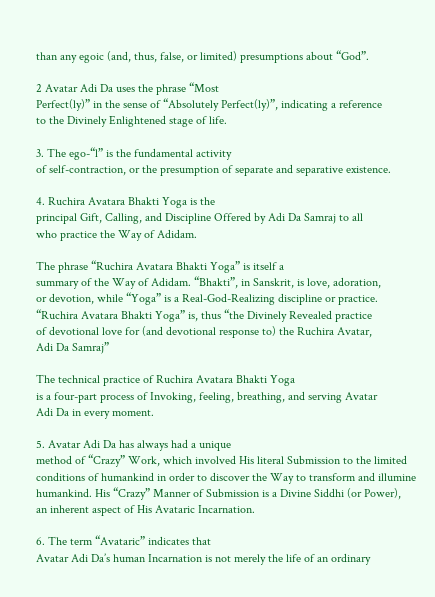than any egoic (and, thus, false, or limited) presumptions about “God”.

2 Avatar Adi Da uses the phrase “Most
Perfect(ly)” in the sense of “Absolutely Perfect(ly)”, indicating a reference
to the Divinely Enlightened stage of life.

3. The ego-“l” is the fundamental activity
of self-contraction, or the presumption of separate and separative existence.

4. Ruchira Avatara Bhakti Yoga is the
principal Gift, Calling, and Discipline Offered by Adi Da Samraj to all
who practice the Way of Adidam.

The phrase “Ruchira Avatara Bhakti Yoga” is itself a
summary of the Way of Adidam. “Bhakti”, in Sanskrit, is love, adoration,
or devotion, while “Yoga” is a Real-God-Realizing discipline or practice.
“Ruchira Avatara Bhakti Yoga” is, thus “the Divinely Revealed practice
of devotional love for (and devotional response to) the Ruchira Avatar,
Adi Da Samraj”

The technical practice of Ruchira Avatara Bhakti Yoga
is a four-part process of Invoking, feeling, breathing, and serving Avatar
Adi Da in every moment.

5. Avatar Adi Da has always had a unique
method of “Crazy” Work, which involved His literal Submission to the limited
conditions of humankind in order to discover the Way to transform and illumine
humankind. His “Crazy” Manner of Submission is a Divine Siddhi (or Power),
an inherent aspect of His Avataric Incarnation.

6. The term “Avataric” indicates that
Avatar Adi Da’s human Incarnation is not merely the life of an ordinary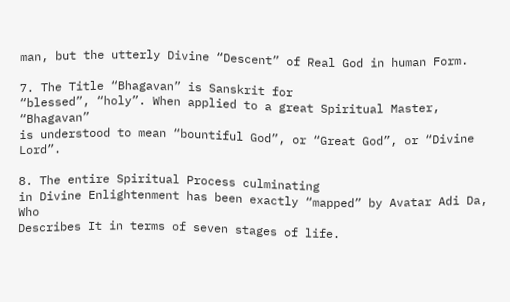man, but the utterly Divine “Descent” of Real God in human Form.

7. The Title “Bhagavan” is Sanskrit for
“blessed”, “holy”. When applied to a great Spiritual Master, “Bhagavan”
is understood to mean “bountiful God”, or “Great God”, or “Divine Lord”.

8. The entire Spiritual Process culminating
in Divine Enlightenment has been exactly “mapped” by Avatar Adi Da, Who
Describes It in terms of seven stages of life.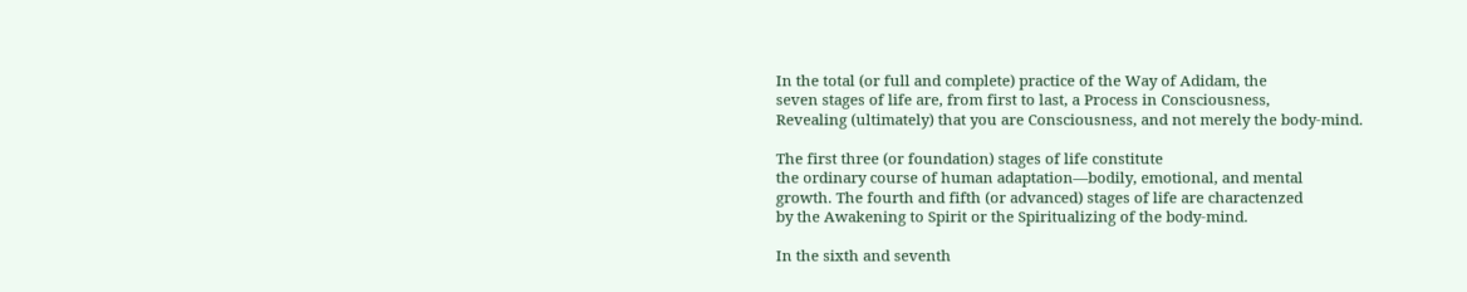In the total (or full and complete) practice of the Way of Adidam, the
seven stages of life are, from first to last, a Process in Consciousness,
Revealing (ultimately) that you are Consciousness, and not merely the body-mind.

The first three (or foundation) stages of life constitute
the ordinary course of human adaptation—bodily, emotional, and mental
growth. The fourth and fifth (or advanced) stages of life are charactenzed
by the Awakening to Spirit or the Spiritualizing of the body-mind.

In the sixth and seventh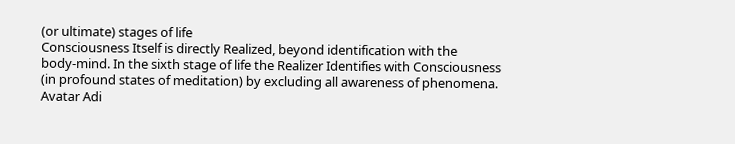(or ultimate) stages of life
Consciousness Itself is directly Realized, beyond identification with the
body-mind. In the sixth stage of life the Realizer Identifies with Consciousness
(in profound states of meditation) by excluding all awareness of phenomena.
Avatar Adi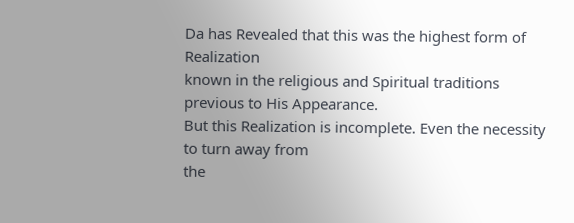Da has Revealed that this was the highest form of Realization
known in the religious and Spiritual traditions previous to His Appearance.
But this Realization is incomplete. Even the necessity to turn away from
the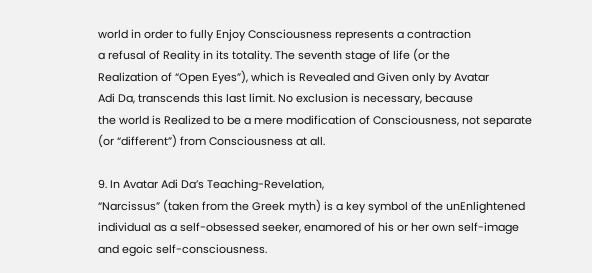world in order to fully Enjoy Consciousness represents a contraction
a refusal of Reality in its totality. The seventh stage of life (or the
Realization of “Open Eyes”), which is Revealed and Given only by Avatar
Adi Da, transcends this last limit. No exclusion is necessary, because
the world is Realized to be a mere modification of Consciousness, not separate
(or “different”) from Consciousness at all.

9. In Avatar Adi Da’s Teaching-Revelation,
“Narcissus” (taken from the Greek myth) is a key symbol of the unEnlightened
individual as a self-obsessed seeker, enamored of his or her own self-image
and egoic self-consciousness.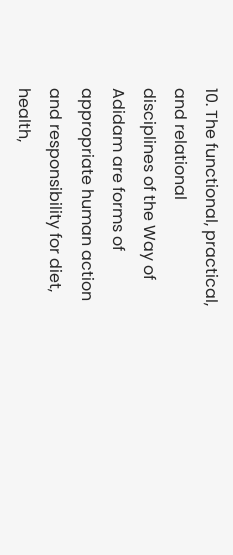10. The functional, practical, and relational
disciplines of the Way of Adidam are forms of appropriate human action
and responsibility for diet, health,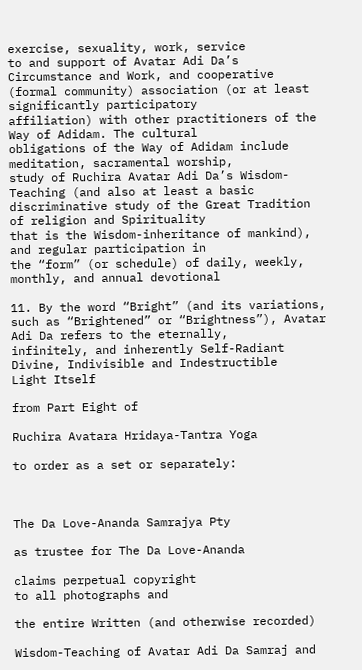exercise, sexuality, work, service
to and support of Avatar Adi Da’s Circumstance and Work, and cooperative
(formal community) association (or at least significantly participatory
affiliation) with other practitioners of the Way of Adidam. The cultural
obligations of the Way of Adidam include meditation, sacramental worship,
study of Ruchira Avatar Adi Da’s Wisdom-Teaching (and also at least a basic
discriminative study of the Great Tradition of religion and Spirituality
that is the Wisdom-inheritance of mankind), and regular participation in
the “form” (or schedule) of daily, weekly, monthly, and annual devotional

11. By the word “Bright” (and its variations,
such as “Brightened” or “Brightness”), Avatar Adi Da refers to the eternally,
infinitely, and inherently Self-Radiant Divine, Indivisible and Indestructible
Light Itself

from Part Eight of

Ruchira Avatara Hridaya-Tantra Yoga

to order as a set or separately:



The Da Love-Ananda Samrajya Pty

as trustee for The Da Love-Ananda

claims perpetual copyright
to all photographs and

the entire Written (and otherwise recorded)

Wisdom-Teaching of Avatar Adi Da Samraj and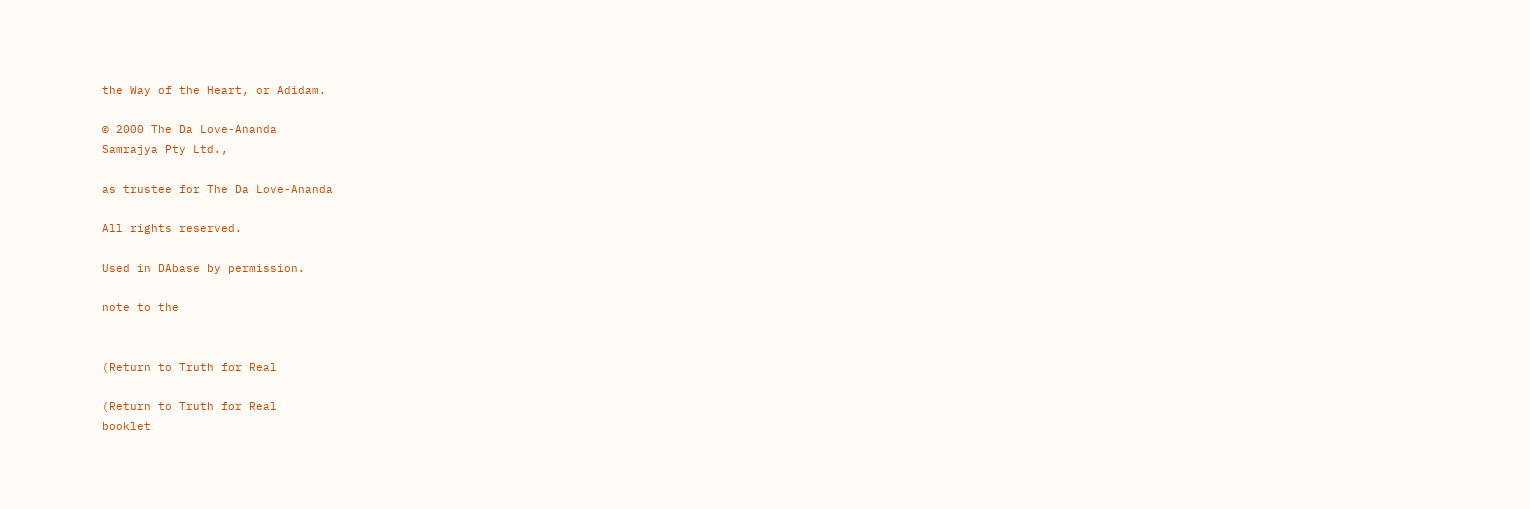the Way of the Heart, or Adidam.

© 2000 The Da Love-Ananda
Samrajya Pty Ltd.,

as trustee for The Da Love-Ananda

All rights reserved.

Used in DAbase by permission.

note to the


(Return to Truth for Real

(Return to Truth for Real
booklet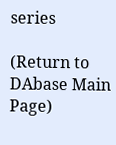series

(Return to DAbase Main Page)